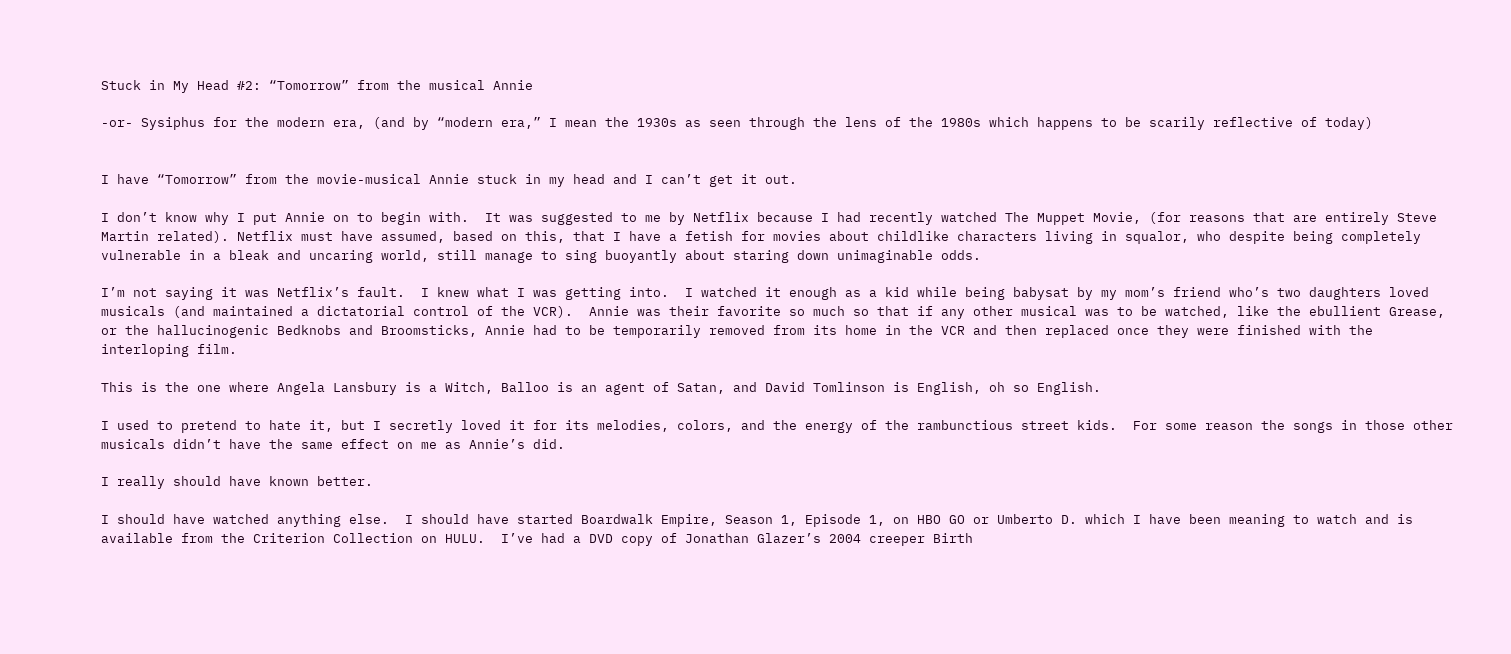Stuck in My Head #2: “Tomorrow” from the musical Annie

-or- Sysiphus for the modern era, (and by “modern era,” I mean the 1930s as seen through the lens of the 1980s which happens to be scarily reflective of today)


I have “Tomorrow” from the movie-musical Annie stuck in my head and I can’t get it out.

I don’t know why I put Annie on to begin with.  It was suggested to me by Netflix because I had recently watched The Muppet Movie, (for reasons that are entirely Steve Martin related). Netflix must have assumed, based on this, that I have a fetish for movies about childlike characters living in squalor, who despite being completely vulnerable in a bleak and uncaring world, still manage to sing buoyantly about staring down unimaginable odds.

I’m not saying it was Netflix’s fault.  I knew what I was getting into.  I watched it enough as a kid while being babysat by my mom’s friend who’s two daughters loved musicals (and maintained a dictatorial control of the VCR).  Annie was their favorite so much so that if any other musical was to be watched, like the ebullient Grease, or the hallucinogenic Bedknobs and Broomsticks, Annie had to be temporarily removed from its home in the VCR and then replaced once they were finished with the interloping film.

This is the one where Angela Lansbury is a Witch, Balloo is an agent of Satan, and David Tomlinson is English, oh so English.

I used to pretend to hate it, but I secretly loved it for its melodies, colors, and the energy of the rambunctious street kids.  For some reason the songs in those other musicals didn’t have the same effect on me as Annie’s did.

I really should have known better.

I should have watched anything else.  I should have started Boardwalk Empire, Season 1, Episode 1, on HBO GO or Umberto D. which I have been meaning to watch and is available from the Criterion Collection on HULU.  I’ve had a DVD copy of Jonathan Glazer’s 2004 creeper Birth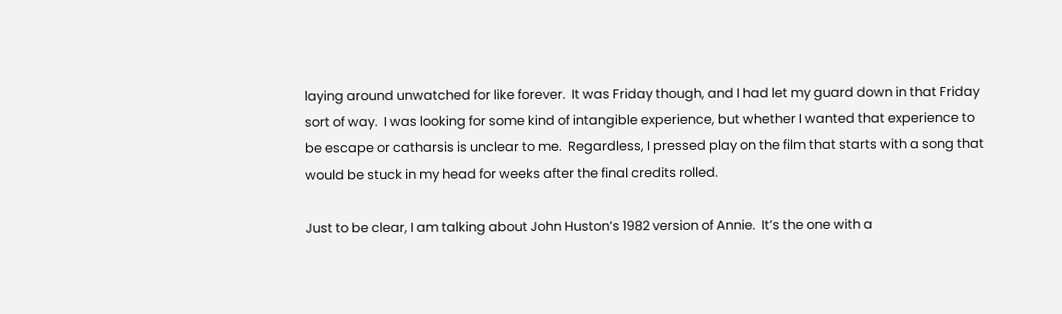laying around unwatched for like forever.  It was Friday though, and I had let my guard down in that Friday sort of way.  I was looking for some kind of intangible experience, but whether I wanted that experience to be escape or catharsis is unclear to me.  Regardless, I pressed play on the film that starts with a song that would be stuck in my head for weeks after the final credits rolled.

Just to be clear, I am talking about John Huston’s 1982 version of Annie.  It’s the one with a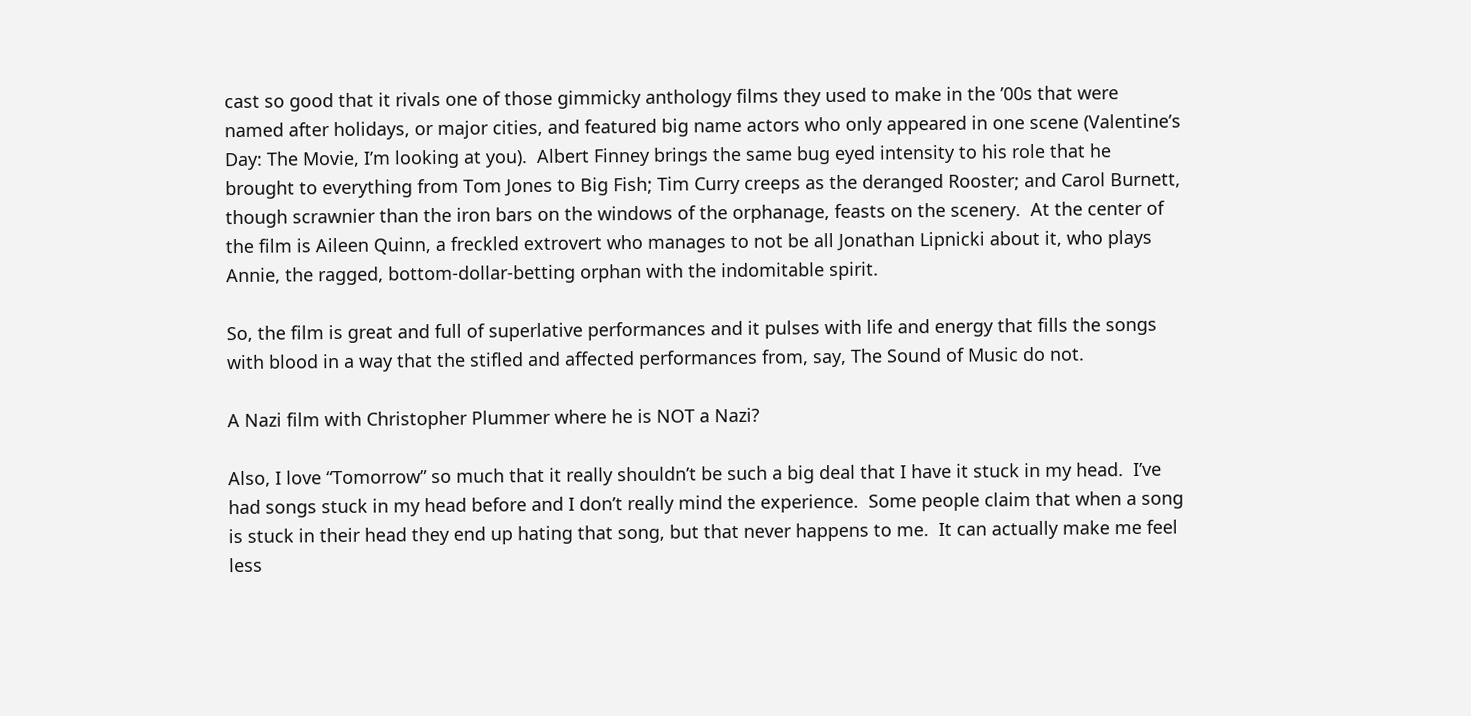cast so good that it rivals one of those gimmicky anthology films they used to make in the ’00s that were named after holidays, or major cities, and featured big name actors who only appeared in one scene (Valentine’s Day: The Movie, I’m looking at you).  Albert Finney brings the same bug eyed intensity to his role that he brought to everything from Tom Jones to Big Fish; Tim Curry creeps as the deranged Rooster; and Carol Burnett, though scrawnier than the iron bars on the windows of the orphanage, feasts on the scenery.  At the center of the film is Aileen Quinn, a freckled extrovert who manages to not be all Jonathan Lipnicki about it, who plays Annie, the ragged, bottom-dollar-betting orphan with the indomitable spirit.

So, the film is great and full of superlative performances and it pulses with life and energy that fills the songs with blood in a way that the stifled and affected performances from, say, The Sound of Music do not.

A Nazi film with Christopher Plummer where he is NOT a Nazi?

Also, I love “Tomorrow” so much that it really shouldn’t be such a big deal that I have it stuck in my head.  I’ve had songs stuck in my head before and I don’t really mind the experience.  Some people claim that when a song is stuck in their head they end up hating that song, but that never happens to me.  It can actually make me feel less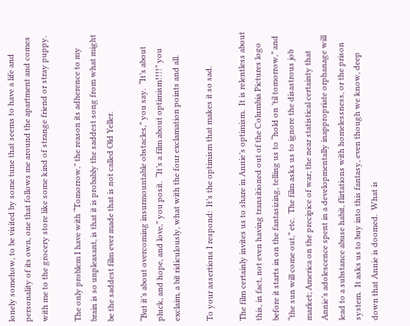lonely somehow, to be visited by some tune that seems to have a life and personality of its own, one that follows me around the apartment and comes with me to the grocery store like some kind of strange friend or stray puppy.

The only problem I have with “Tomorrow,” the reason its adherence to my brain is so unpleasant, is that it is probably the saddest song from what might be the saddest film ever made that is not called Old Yeller.

“But it’s about overcoming insurmountable obstacles,” you say.  “It’s about pluck, and hope, and love,” you posit.  “It’s a film about optimism!!!!” you exclaim, a bit ridiculously, what with the four exclamation points and all.

To your assertions I respond:  It’s the optimism that makes it so sad.

The film certainly invites us to share in Annie’s optimism.  It is relentless about this, in fact, not even having transitioned out of the Columbia Pictures logo before it starts in on the fantasizing, telling us to “hold on ’til tomorrow,” and “the sun will come out,” etc.  The film asks us to ignore the disastrous job market; America on the precipice of war; the near statistical certainty that Annie’s adolescence spent in a developmentally inappropriate orphanage will lead to a substance abuse habit, flirtations with homelessness, or the prison system.  It asks us to buy into this fantasy, even though we know, deep down that Annie is doomed.  What is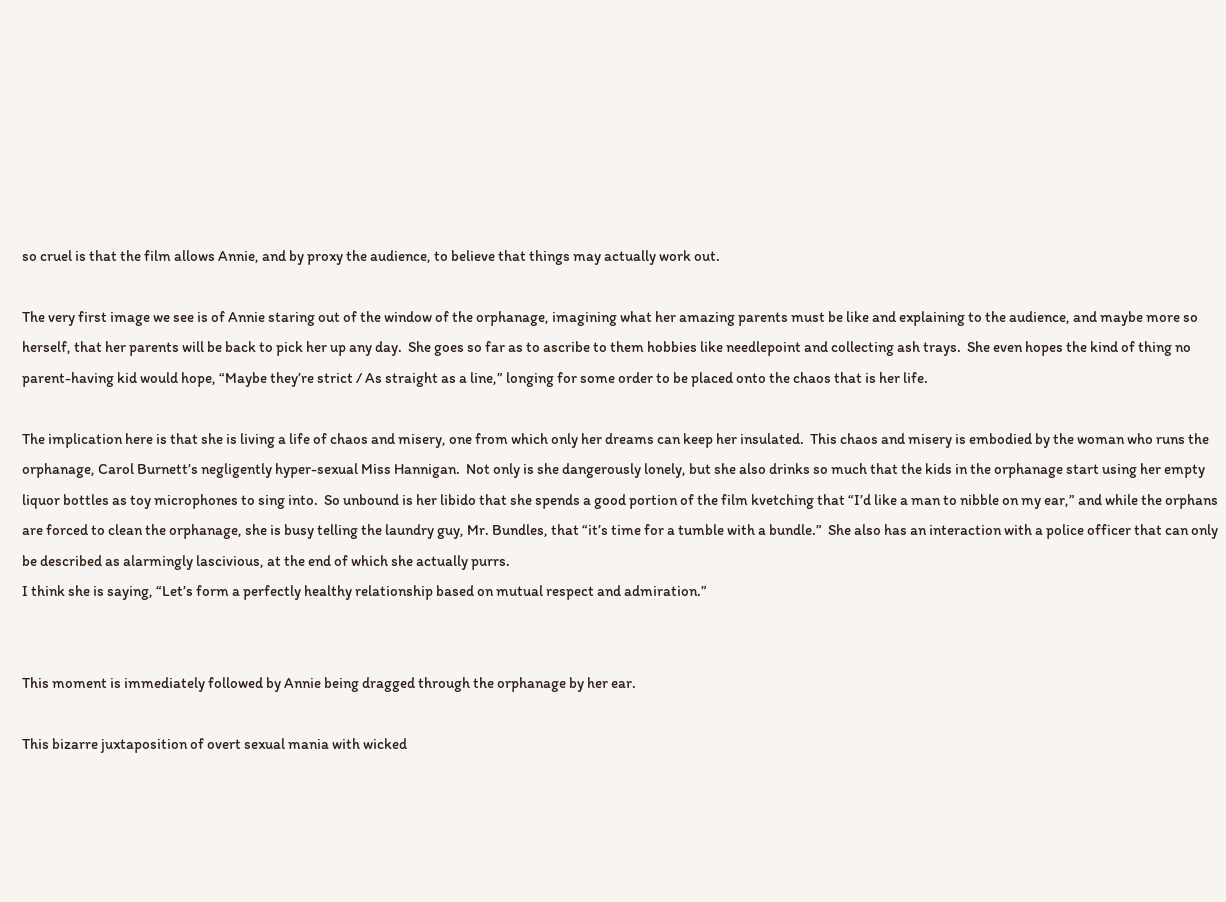so cruel is that the film allows Annie, and by proxy the audience, to believe that things may actually work out.

The very first image we see is of Annie staring out of the window of the orphanage, imagining what her amazing parents must be like and explaining to the audience, and maybe more so herself, that her parents will be back to pick her up any day.  She goes so far as to ascribe to them hobbies like needlepoint and collecting ash trays.  She even hopes the kind of thing no parent-having kid would hope, “Maybe they’re strict / As straight as a line,” longing for some order to be placed onto the chaos that is her life.

The implication here is that she is living a life of chaos and misery, one from which only her dreams can keep her insulated.  This chaos and misery is embodied by the woman who runs the orphanage, Carol Burnett’s negligently hyper-sexual Miss Hannigan.  Not only is she dangerously lonely, but she also drinks so much that the kids in the orphanage start using her empty liquor bottles as toy microphones to sing into.  So unbound is her libido that she spends a good portion of the film kvetching that “I’d like a man to nibble on my ear,” and while the orphans are forced to clean the orphanage, she is busy telling the laundry guy, Mr. Bundles, that “it’s time for a tumble with a bundle.”  She also has an interaction with a police officer that can only be described as alarmingly lascivious, at the end of which she actually purrs.
I think she is saying, “Let’s form a perfectly healthy relationship based on mutual respect and admiration.”


This moment is immediately followed by Annie being dragged through the orphanage by her ear.

This bizarre juxtaposition of overt sexual mania with wicked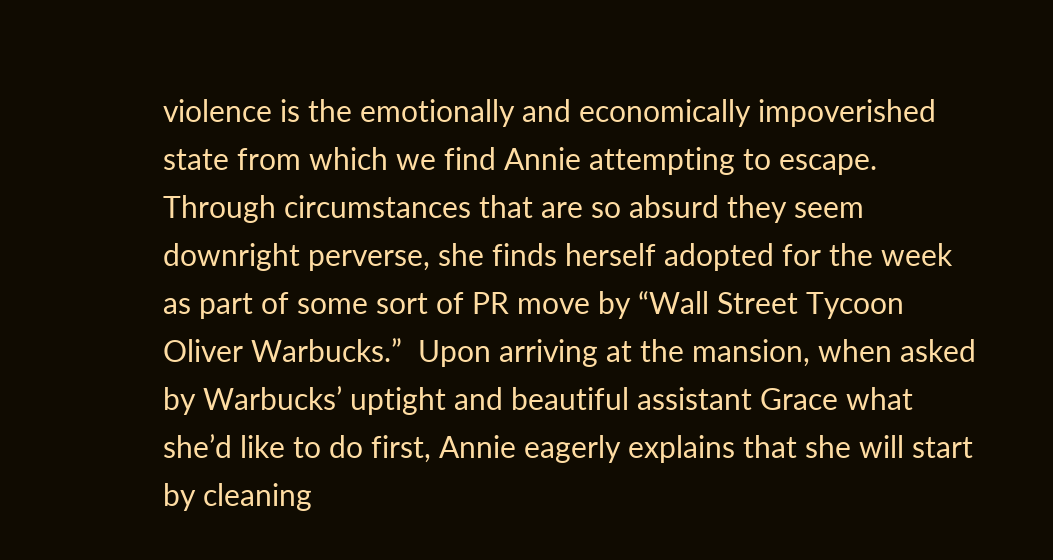violence is the emotionally and economically impoverished state from which we find Annie attempting to escape.  Through circumstances that are so absurd they seem downright perverse, she finds herself adopted for the week as part of some sort of PR move by “Wall Street Tycoon Oliver Warbucks.”  Upon arriving at the mansion, when asked by Warbucks’ uptight and beautiful assistant Grace what she’d like to do first, Annie eagerly explains that she will start by cleaning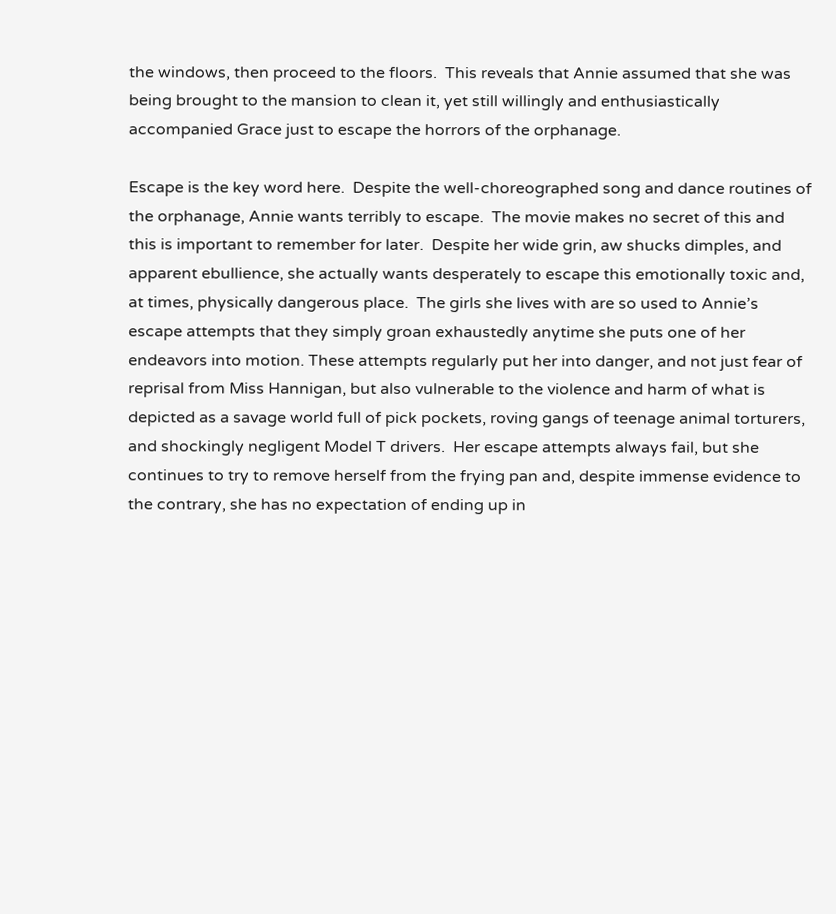the windows, then proceed to the floors.  This reveals that Annie assumed that she was being brought to the mansion to clean it, yet still willingly and enthusiastically accompanied Grace just to escape the horrors of the orphanage.

Escape is the key word here.  Despite the well-choreographed song and dance routines of the orphanage, Annie wants terribly to escape.  The movie makes no secret of this and this is important to remember for later.  Despite her wide grin, aw shucks dimples, and apparent ebullience, she actually wants desperately to escape this emotionally toxic and, at times, physically dangerous place.  The girls she lives with are so used to Annie’s escape attempts that they simply groan exhaustedly anytime she puts one of her endeavors into motion. These attempts regularly put her into danger, and not just fear of reprisal from Miss Hannigan, but also vulnerable to the violence and harm of what is depicted as a savage world full of pick pockets, roving gangs of teenage animal torturers, and shockingly negligent Model T drivers.  Her escape attempts always fail, but she continues to try to remove herself from the frying pan and, despite immense evidence to the contrary, she has no expectation of ending up in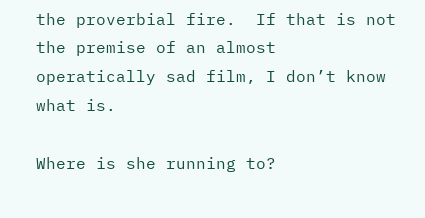the proverbial fire.  If that is not the premise of an almost operatically sad film, I don’t know what is.

Where is she running to?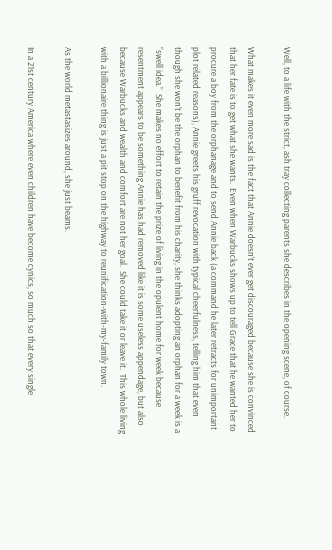Well, to a life with the strict, ash tray collecting parents she describes in the opening scene, of course.

What makes it even more sad is the fact that Annie doesn’t ever get discouraged because she is convinced that her fate is to get what she wants.  Even when Warbucks shows up to tell Grace that he wanted her to procure a boy from the orphanage and to send Annie back (a command he later retracts for unimportant plot related reasons), Annie greets his gruff revocation with typical cheerfulness, telling him that even though she won’t be the orphan to benefit from his charity, she thinks adopting an orphan for a week is a “swell idea.”  She makes no effort to retain the prize of living in the opulent home for week because resentment appears to be something Annie has had removed like it is some useless appendage, but also because Warbucks and wealth and comfort are not her goal.  She could take it or leave it.  This whole living with a billionaire thing is just a pit stop on the highway to reunification-with-my-family town.

As the world metastasizes around, she just beams.

In a 21st century America where even children have become cynics, so much so that every single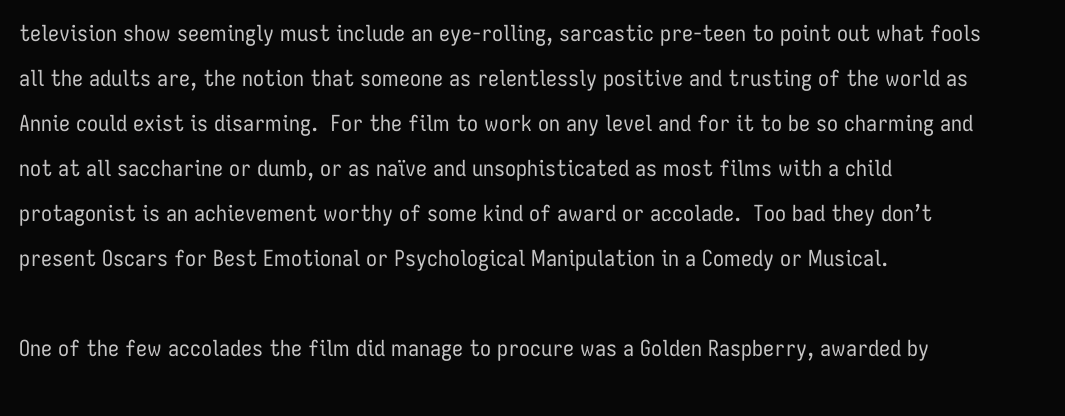television show seemingly must include an eye-rolling, sarcastic pre-teen to point out what fools all the adults are, the notion that someone as relentlessly positive and trusting of the world as Annie could exist is disarming.  For the film to work on any level and for it to be so charming and not at all saccharine or dumb, or as naïve and unsophisticated as most films with a child protagonist is an achievement worthy of some kind of award or accolade.  Too bad they don’t present Oscars for Best Emotional or Psychological Manipulation in a Comedy or Musical.

One of the few accolades the film did manage to procure was a Golden Raspberry, awarded by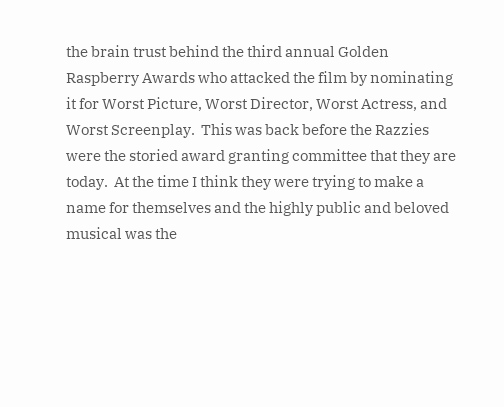the brain trust behind the third annual Golden Raspberry Awards who attacked the film by nominating it for Worst Picture, Worst Director, Worst Actress, and Worst Screenplay.  This was back before the Razzies were the storied award granting committee that they are today.  At the time I think they were trying to make a name for themselves and the highly public and beloved musical was the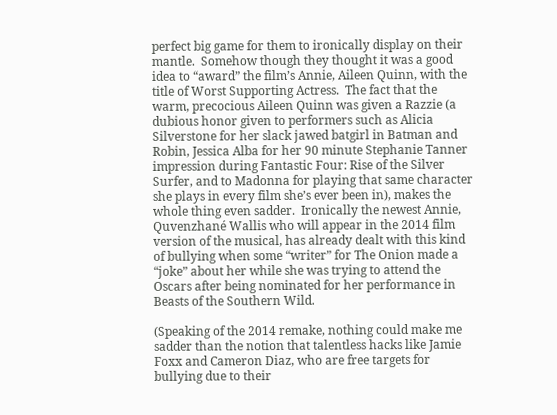perfect big game for them to ironically display on their mantle.  Somehow though they thought it was a good idea to “award” the film’s Annie, Aileen Quinn, with the title of Worst Supporting Actress.  The fact that the warm, precocious Aileen Quinn was given a Razzie (a dubious honor given to performers such as Alicia Silverstone for her slack jawed batgirl in Batman and Robin, Jessica Alba for her 90 minute Stephanie Tanner impression during Fantastic Four: Rise of the Silver Surfer, and to Madonna for playing that same character she plays in every film she’s ever been in), makes the whole thing even sadder.  Ironically the newest Annie, Quvenzhané Wallis who will appear in the 2014 film version of the musical, has already dealt with this kind of bullying when some “writer” for The Onion made a “joke” about her while she was trying to attend the Oscars after being nominated for her performance in Beasts of the Southern Wild.

(Speaking of the 2014 remake, nothing could make me sadder than the notion that talentless hacks like Jamie Foxx and Cameron Diaz, who are free targets for bullying due to their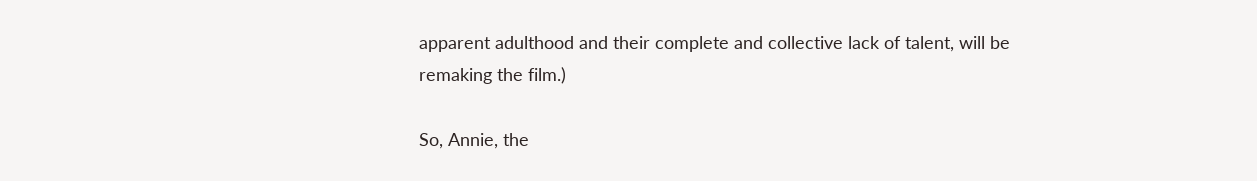apparent adulthood and their complete and collective lack of talent, will be remaking the film.)

So, Annie, the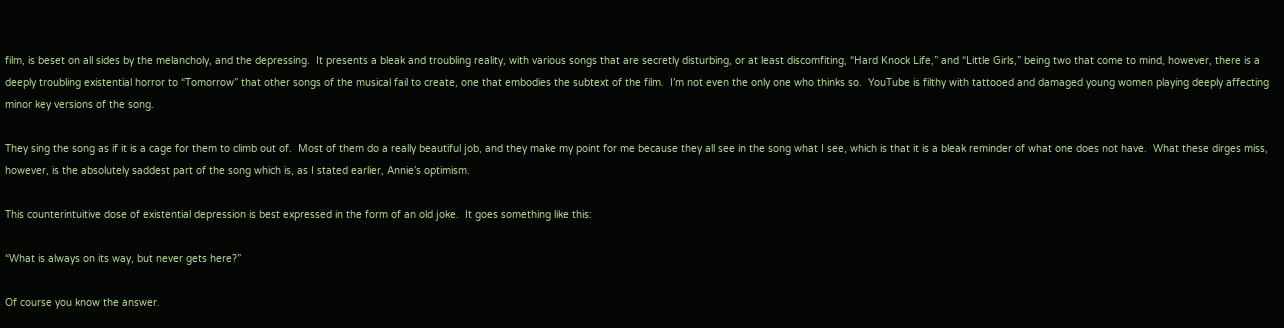film, is beset on all sides by the melancholy, and the depressing.  It presents a bleak and troubling reality, with various songs that are secretly disturbing, or at least discomfiting, “Hard Knock Life,” and “Little Girls,” being two that come to mind, however, there is a deeply troubling existential horror to “Tomorrow” that other songs of the musical fail to create, one that embodies the subtext of the film.  I’m not even the only one who thinks so.  YouTube is filthy with tattooed and damaged young women playing deeply affecting minor key versions of the song.

They sing the song as if it is a cage for them to climb out of.  Most of them do a really beautiful job, and they make my point for me because they all see in the song what I see, which is that it is a bleak reminder of what one does not have.  What these dirges miss, however, is the absolutely saddest part of the song which is, as I stated earlier, Annie’s optimism.

This counterintuitive dose of existential depression is best expressed in the form of an old joke.  It goes something like this:

“What is always on its way, but never gets here?”

Of course you know the answer.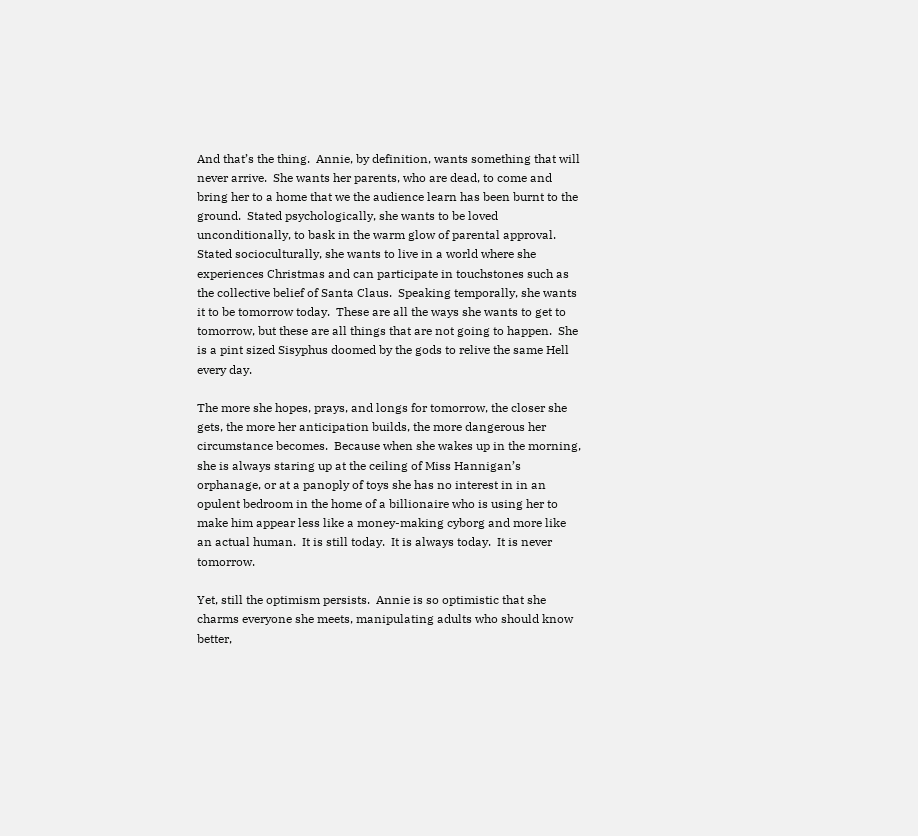And that’s the thing.  Annie, by definition, wants something that will never arrive.  She wants her parents, who are dead, to come and bring her to a home that we the audience learn has been burnt to the ground.  Stated psychologically, she wants to be loved unconditionally, to bask in the warm glow of parental approval.  Stated socioculturally, she wants to live in a world where she experiences Christmas and can participate in touchstones such as the collective belief of Santa Claus.  Speaking temporally, she wants it to be tomorrow today.  These are all the ways she wants to get to tomorrow, but these are all things that are not going to happen.  She is a pint sized Sisyphus doomed by the gods to relive the same Hell every day.

The more she hopes, prays, and longs for tomorrow, the closer she gets, the more her anticipation builds, the more dangerous her circumstance becomes.  Because when she wakes up in the morning, she is always staring up at the ceiling of Miss Hannigan’s orphanage, or at a panoply of toys she has no interest in in an opulent bedroom in the home of a billionaire who is using her to make him appear less like a money-making cyborg and more like an actual human.  It is still today.  It is always today.  It is never tomorrow.

Yet, still the optimism persists.  Annie is so optimistic that she charms everyone she meets, manipulating adults who should know better,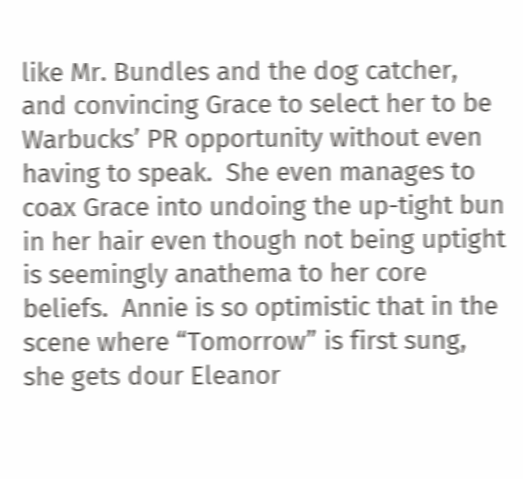like Mr. Bundles and the dog catcher, and convincing Grace to select her to be Warbucks’ PR opportunity without even having to speak.  She even manages to coax Grace into undoing the up-tight bun in her hair even though not being uptight is seemingly anathema to her core beliefs.  Annie is so optimistic that in the scene where “Tomorrow” is first sung, she gets dour Eleanor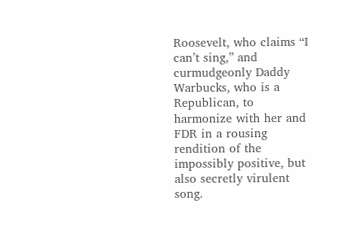Roosevelt, who claims “I can’t sing,” and curmudgeonly Daddy Warbucks, who is a Republican, to harmonize with her and FDR in a rousing rendition of the impossibly positive, but also secretly virulent song.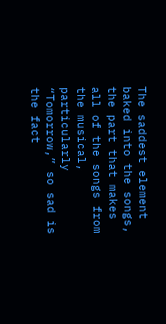The saddest element baked into the songs, the part that makes all of the songs from the musical, particularly “Tomorrow,” so sad is the fact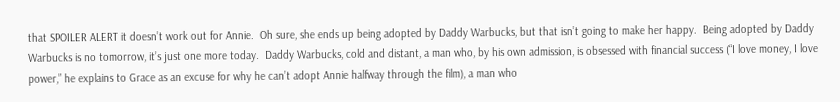that SPOILER ALERT it doesn’t work out for Annie.  Oh sure, she ends up being adopted by Daddy Warbucks, but that isn’t going to make her happy.  Being adopted by Daddy Warbucks is no tomorrow, it’s just one more today.  Daddy Warbucks, cold and distant, a man who, by his own admission, is obsessed with financial success (“I love money, I love power,” he explains to Grace as an excuse for why he can’t adopt Annie halfway through the film), a man who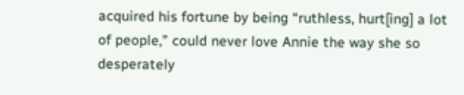acquired his fortune by being “ruthless, hurt[ing] a lot of people,” could never love Annie the way she so desperately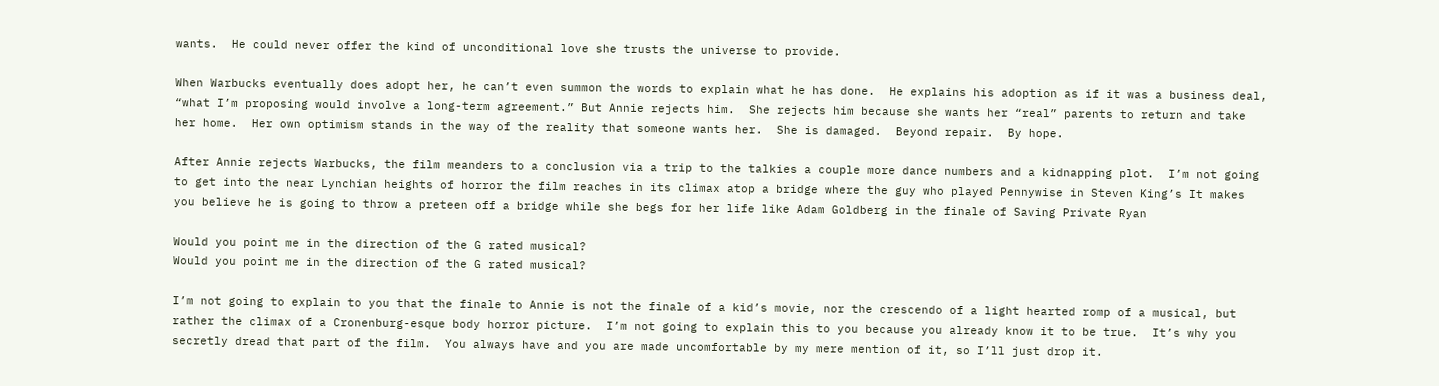wants.  He could never offer the kind of unconditional love she trusts the universe to provide.

When Warbucks eventually does adopt her, he can’t even summon the words to explain what he has done.  He explains his adoption as if it was a business deal, “what I’m proposing would involve a long-term agreement.” But Annie rejects him.  She rejects him because she wants her “real” parents to return and take her home.  Her own optimism stands in the way of the reality that someone wants her.  She is damaged.  Beyond repair.  By hope.

After Annie rejects Warbucks, the film meanders to a conclusion via a trip to the talkies a couple more dance numbers and a kidnapping plot.  I’m not going to get into the near Lynchian heights of horror the film reaches in its climax atop a bridge where the guy who played Pennywise in Steven King’s It makes you believe he is going to throw a preteen off a bridge while she begs for her life like Adam Goldberg in the finale of Saving Private Ryan

Would you point me in the direction of the G rated musical?
Would you point me in the direction of the G rated musical?

I’m not going to explain to you that the finale to Annie is not the finale of a kid’s movie, nor the crescendo of a light hearted romp of a musical, but rather the climax of a Cronenburg-esque body horror picture.  I’m not going to explain this to you because you already know it to be true.  It’s why you secretly dread that part of the film.  You always have and you are made uncomfortable by my mere mention of it, so I’ll just drop it.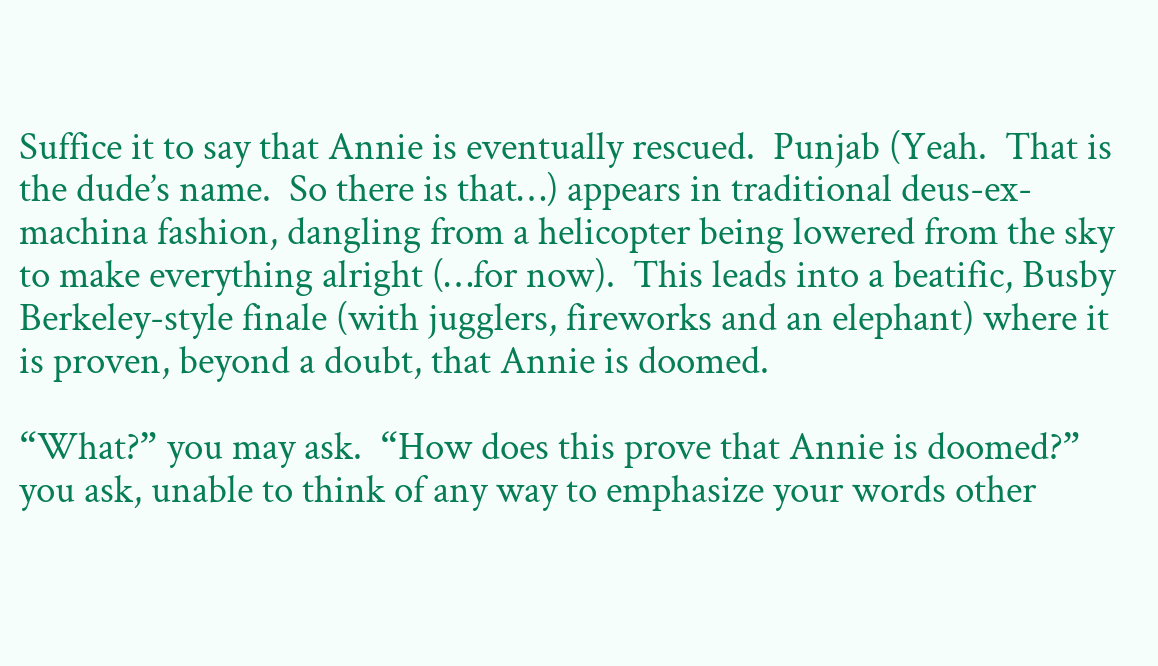Suffice it to say that Annie is eventually rescued.  Punjab (Yeah.  That is the dude’s name.  So there is that…) appears in traditional deus-ex-machina fashion, dangling from a helicopter being lowered from the sky to make everything alright (…for now).  This leads into a beatific, Busby Berkeley-style finale (with jugglers, fireworks and an elephant) where it is proven, beyond a doubt, that Annie is doomed.

“What?” you may ask.  “How does this prove that Annie is doomed?” you ask, unable to think of any way to emphasize your words other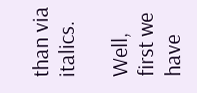than via italics.

Well, first we have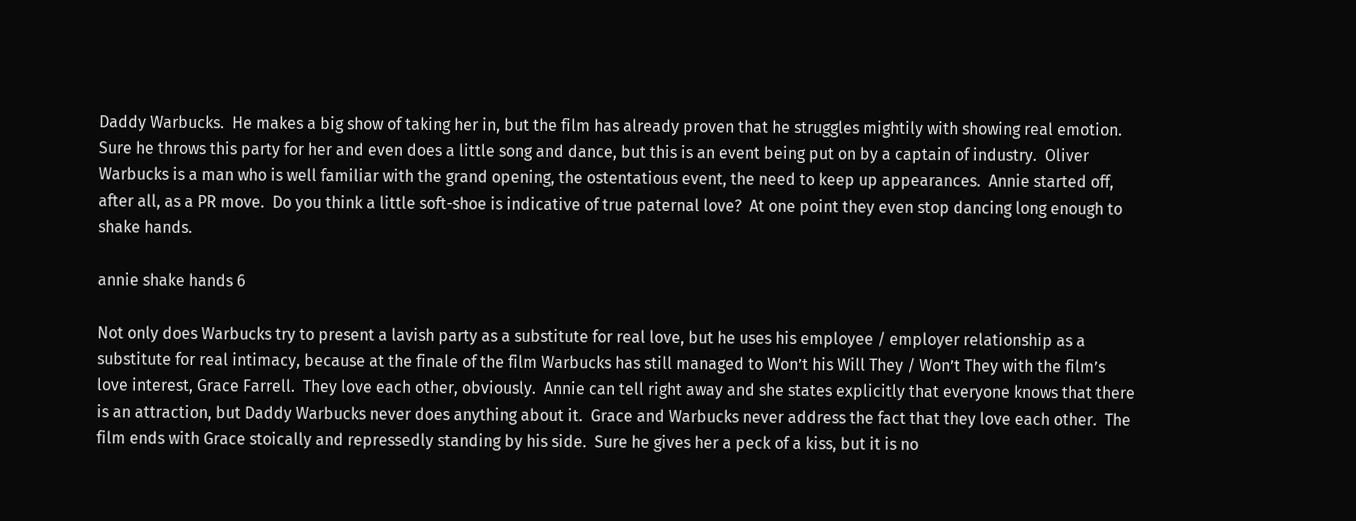Daddy Warbucks.  He makes a big show of taking her in, but the film has already proven that he struggles mightily with showing real emotion.  Sure he throws this party for her and even does a little song and dance, but this is an event being put on by a captain of industry.  Oliver Warbucks is a man who is well familiar with the grand opening, the ostentatious event, the need to keep up appearances.  Annie started off, after all, as a PR move.  Do you think a little soft-shoe is indicative of true paternal love?  At one point they even stop dancing long enough to shake hands.

annie shake hands 6

Not only does Warbucks try to present a lavish party as a substitute for real love, but he uses his employee / employer relationship as a substitute for real intimacy, because at the finale of the film Warbucks has still managed to Won’t his Will They / Won’t They with the film’s love interest, Grace Farrell.  They love each other, obviously.  Annie can tell right away and she states explicitly that everyone knows that there is an attraction, but Daddy Warbucks never does anything about it.  Grace and Warbucks never address the fact that they love each other.  The film ends with Grace stoically and repressedly standing by his side.  Sure he gives her a peck of a kiss, but it is no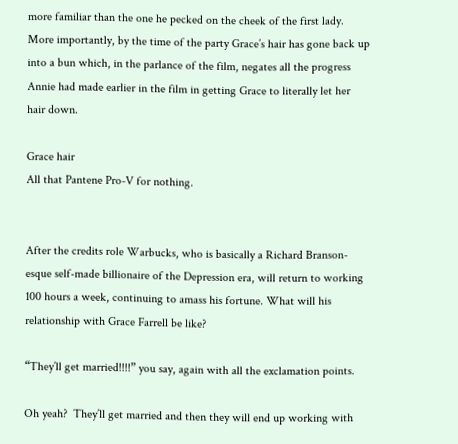more familiar than the one he pecked on the cheek of the first lady.  More importantly, by the time of the party Grace’s hair has gone back up into a bun which, in the parlance of the film, negates all the progress Annie had made earlier in the film in getting Grace to literally let her hair down.

Grace hair
All that Pantene Pro-V for nothing.


After the credits role Warbucks, who is basically a Richard Branson-esque self-made billionaire of the Depression era, will return to working 100 hours a week, continuing to amass his fortune. What will his relationship with Grace Farrell be like?

“They’ll get married!!!!” you say, again with all the exclamation points.

Oh yeah?  They’ll get married and then they will end up working with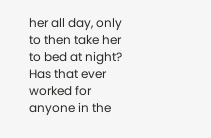her all day, only to then take her to bed at night?  Has that ever worked for anyone in the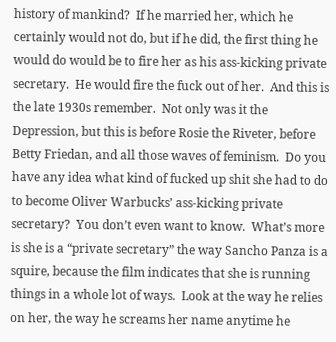history of mankind?  If he married her, which he certainly would not do, but if he did, the first thing he would do would be to fire her as his ass-kicking private secretary.  He would fire the fuck out of her.  And this is the late 1930s remember.  Not only was it the Depression, but this is before Rosie the Riveter, before Betty Friedan, and all those waves of feminism.  Do you have any idea what kind of fucked up shit she had to do to become Oliver Warbucks’ ass-kicking private secretary?  You don’t even want to know.  What’s more is she is a “private secretary” the way Sancho Panza is a squire, because the film indicates that she is running things in a whole lot of ways.  Look at the way he relies on her, the way he screams her name anytime he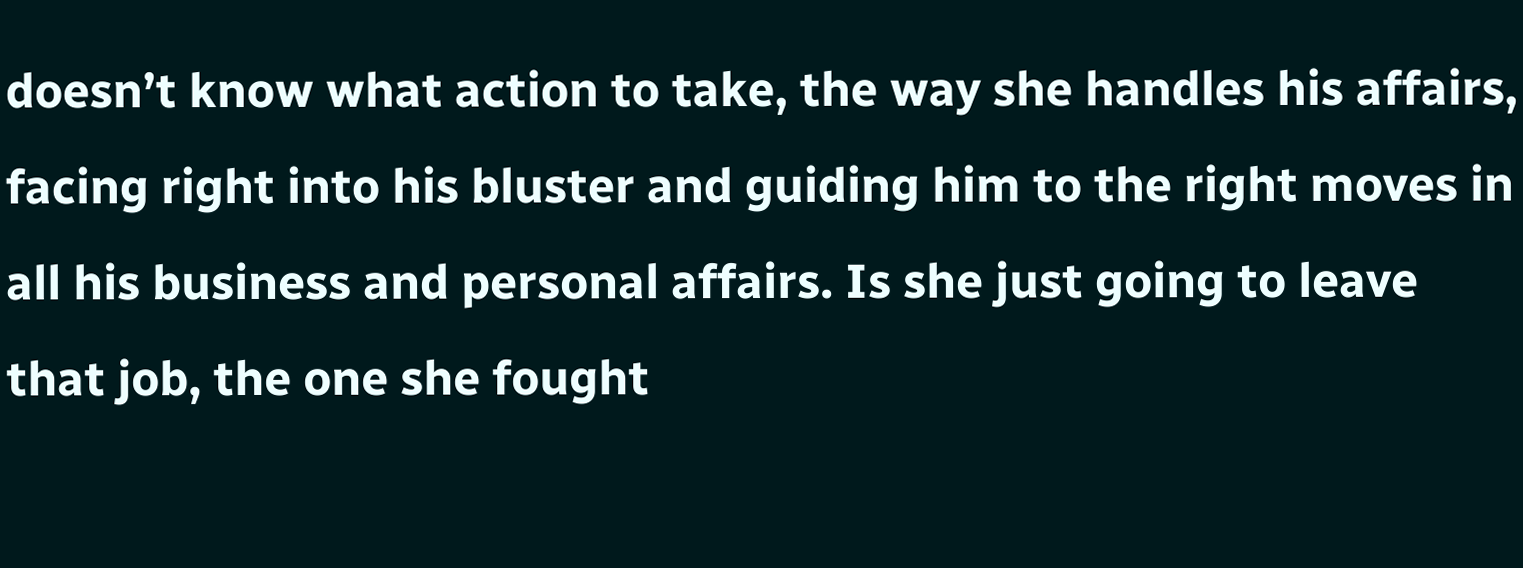doesn’t know what action to take, the way she handles his affairs, facing right into his bluster and guiding him to the right moves in all his business and personal affairs. Is she just going to leave that job, the one she fought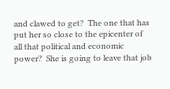and clawed to get?  The one that has put her so close to the epicenter of all that political and economic power?  She is going to leave that job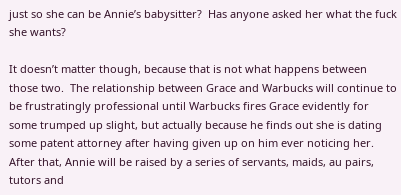just so she can be Annie’s babysitter?  Has anyone asked her what the fuck she wants?

It doesn’t matter though, because that is not what happens between those two.  The relationship between Grace and Warbucks will continue to be frustratingly professional until Warbucks fires Grace evidently for some trumped up slight, but actually because he finds out she is dating some patent attorney after having given up on him ever noticing her.  After that, Annie will be raised by a series of servants, maids, au pairs, tutors and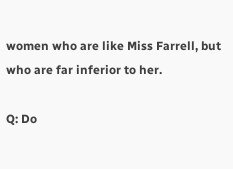women who are like Miss Farrell, but who are far inferior to her.

Q: Do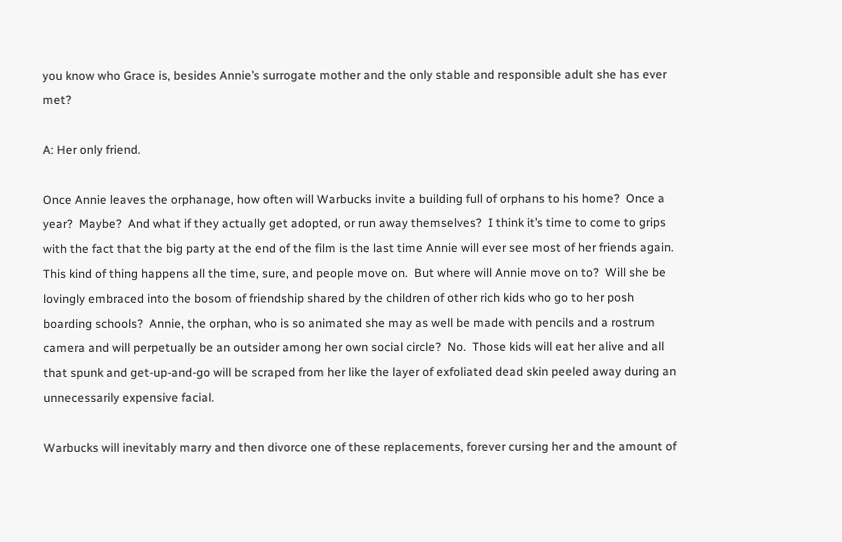you know who Grace is, besides Annie’s surrogate mother and the only stable and responsible adult she has ever met?

A: Her only friend.

Once Annie leaves the orphanage, how often will Warbucks invite a building full of orphans to his home?  Once a year?  Maybe?  And what if they actually get adopted, or run away themselves?  I think it’s time to come to grips with the fact that the big party at the end of the film is the last time Annie will ever see most of her friends again.  This kind of thing happens all the time, sure, and people move on.  But where will Annie move on to?  Will she be lovingly embraced into the bosom of friendship shared by the children of other rich kids who go to her posh boarding schools?  Annie, the orphan, who is so animated she may as well be made with pencils and a rostrum camera and will perpetually be an outsider among her own social circle?  No.  Those kids will eat her alive and all that spunk and get-up-and-go will be scraped from her like the layer of exfoliated dead skin peeled away during an unnecessarily expensive facial.

Warbucks will inevitably marry and then divorce one of these replacements, forever cursing her and the amount of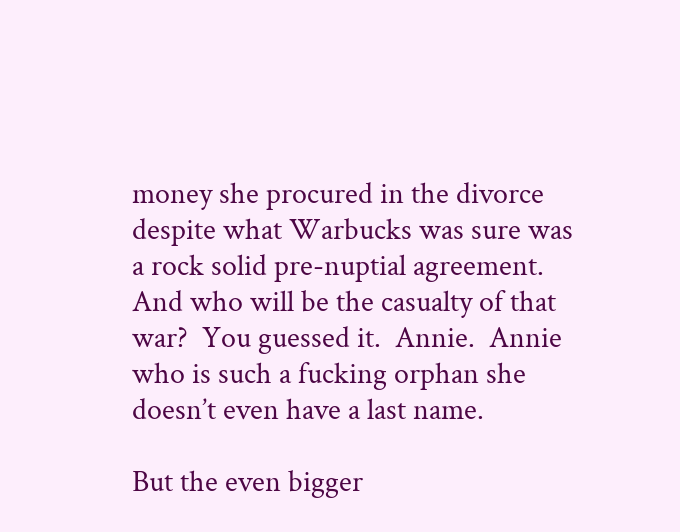money she procured in the divorce despite what Warbucks was sure was a rock solid pre-nuptial agreement.  And who will be the casualty of that war?  You guessed it.  Annie.  Annie who is such a fucking orphan she doesn’t even have a last name.

But the even bigger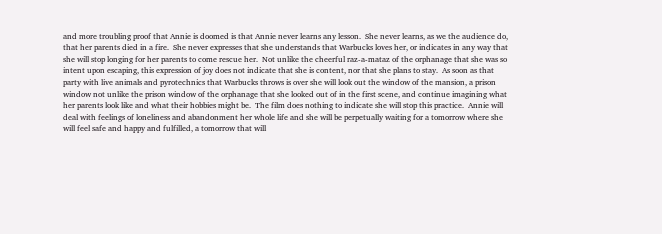and more troubling proof that Annie is doomed is that Annie never learns any lesson.  She never learns, as we the audience do, that her parents died in a fire.  She never expresses that she understands that Warbucks loves her, or indicates in any way that she will stop longing for her parents to come rescue her.  Not unlike the cheerful raz-a-mataz of the orphanage that she was so intent upon escaping, this expression of joy does not indicate that she is content, nor that she plans to stay.  As soon as that party with live animals and pyrotechnics that Warbucks throws is over she will look out the window of the mansion, a prison window not unlike the prison window of the orphanage that she looked out of in the first scene, and continue imagining what her parents look like and what their hobbies might be.  The film does nothing to indicate she will stop this practice.  Annie will deal with feelings of loneliness and abandonment her whole life and she will be perpetually waiting for a tomorrow where she will feel safe and happy and fulfilled, a tomorrow that will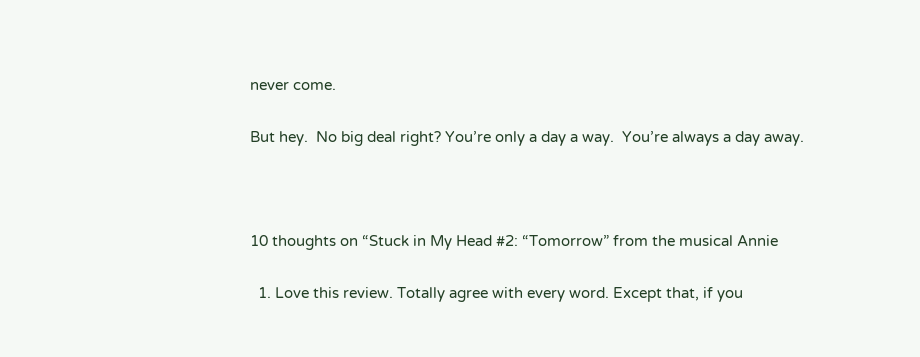never come.

But hey.  No big deal right? You’re only a day a way.  You’re always a day away.



10 thoughts on “Stuck in My Head #2: “Tomorrow” from the musical Annie

  1. Love this review. Totally agree with every word. Except that, if you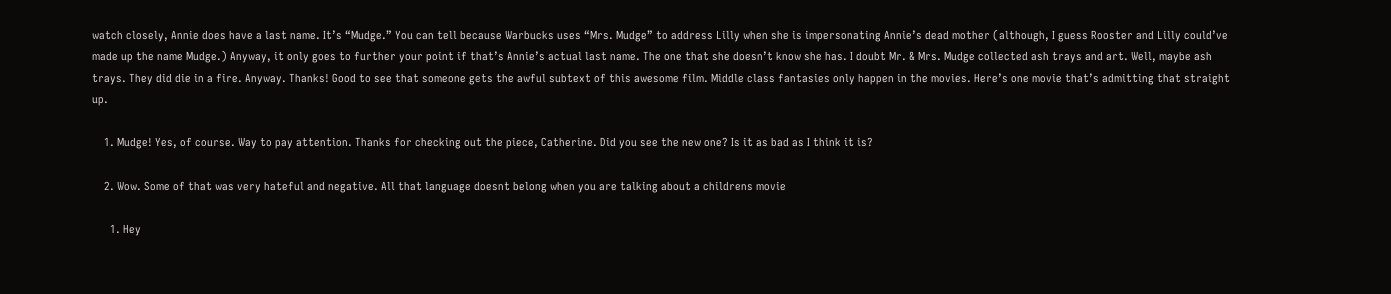watch closely, Annie does have a last name. It’s “Mudge.” You can tell because Warbucks uses “Mrs. Mudge” to address Lilly when she is impersonating Annie’s dead mother (although, I guess Rooster and Lilly could’ve made up the name Mudge.) Anyway, it only goes to further your point if that’s Annie’s actual last name. The one that she doesn’t know she has. I doubt Mr. & Mrs. Mudge collected ash trays and art. Well, maybe ash trays. They did die in a fire. Anyway. Thanks! Good to see that someone gets the awful subtext of this awesome film. Middle class fantasies only happen in the movies. Here’s one movie that’s admitting that straight up.

    1. Mudge! Yes, of course. Way to pay attention. Thanks for checking out the piece, Catherine. Did you see the new one? Is it as bad as I think it is?

    2. Wow. Some of that was very hateful and negative. All that language doesnt belong when you are talking about a childrens movie

      1. Hey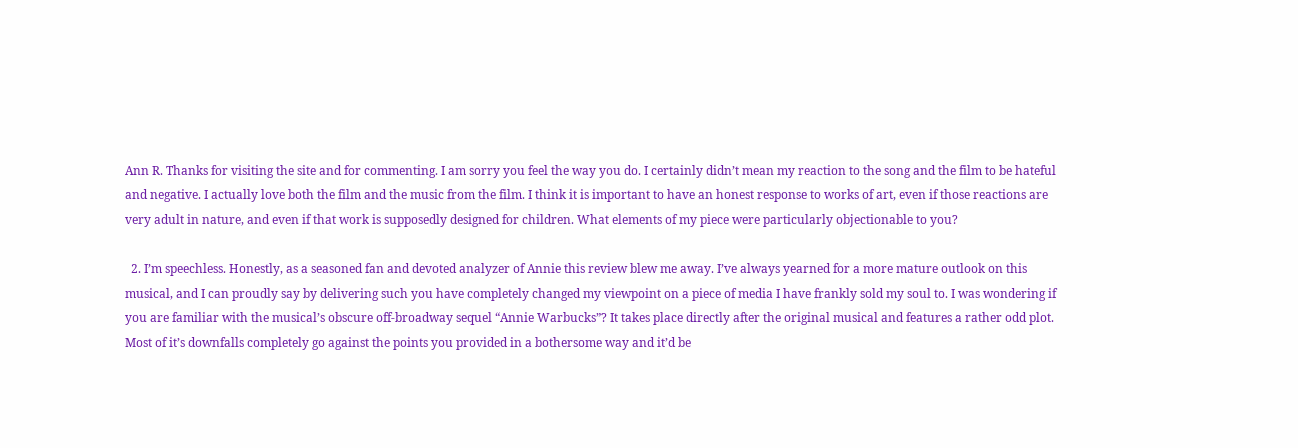Ann R. Thanks for visiting the site and for commenting. I am sorry you feel the way you do. I certainly didn’t mean my reaction to the song and the film to be hateful and negative. I actually love both the film and the music from the film. I think it is important to have an honest response to works of art, even if those reactions are very adult in nature, and even if that work is supposedly designed for children. What elements of my piece were particularly objectionable to you?

  2. I’m speechless. Honestly, as a seasoned fan and devoted analyzer of Annie this review blew me away. I’ve always yearned for a more mature outlook on this musical, and I can proudly say by delivering such you have completely changed my viewpoint on a piece of media I have frankly sold my soul to. I was wondering if you are familiar with the musical’s obscure off-broadway sequel “Annie Warbucks”? It takes place directly after the original musical and features a rather odd plot. Most of it’s downfalls completely go against the points you provided in a bothersome way and it’d be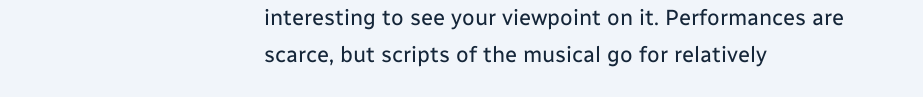interesting to see your viewpoint on it. Performances are scarce, but scripts of the musical go for relatively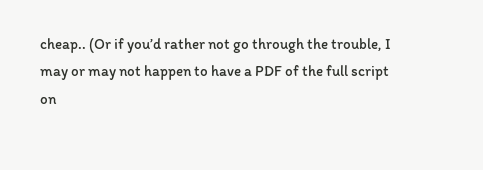cheap.. (Or if you’d rather not go through the trouble, I may or may not happen to have a PDF of the full script on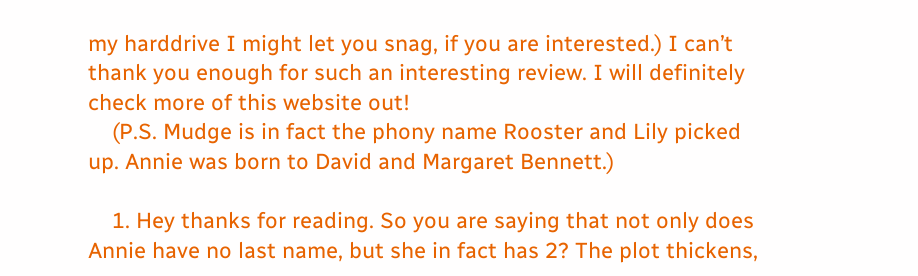my harddrive I might let you snag, if you are interested.) I can’t thank you enough for such an interesting review. I will definitely check more of this website out!
    (P.S. Mudge is in fact the phony name Rooster and Lily picked up. Annie was born to David and Margaret Bennett.)

    1. Hey thanks for reading. So you are saying that not only does Annie have no last name, but she in fact has 2? The plot thickens,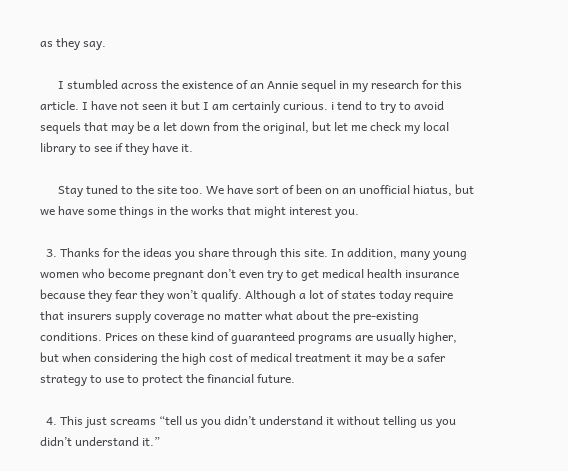as they say.

      I stumbled across the existence of an Annie sequel in my research for this article. I have not seen it but I am certainly curious. i tend to try to avoid sequels that may be a let down from the original, but let me check my local library to see if they have it.

      Stay tuned to the site too. We have sort of been on an unofficial hiatus, but we have some things in the works that might interest you.

  3. Thanks for the ideas you share through this site. In addition, many young women who become pregnant don’t even try to get medical health insurance because they fear they won’t qualify. Although a lot of states today require that insurers supply coverage no matter what about the pre-existing conditions. Prices on these kind of guaranteed programs are usually higher, but when considering the high cost of medical treatment it may be a safer strategy to use to protect the financial future.

  4. This just screams “tell us you didn’t understand it without telling us you didn’t understand it.”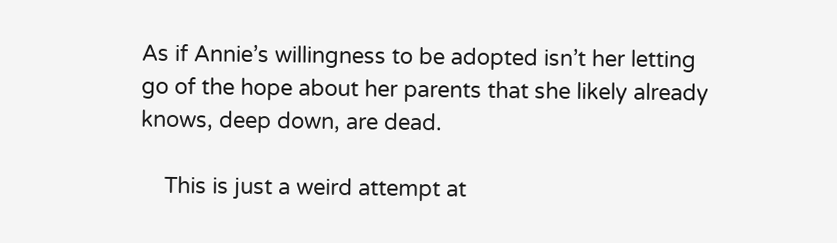As if Annie’s willingness to be adopted isn’t her letting go of the hope about her parents that she likely already knows, deep down, are dead.

    This is just a weird attempt at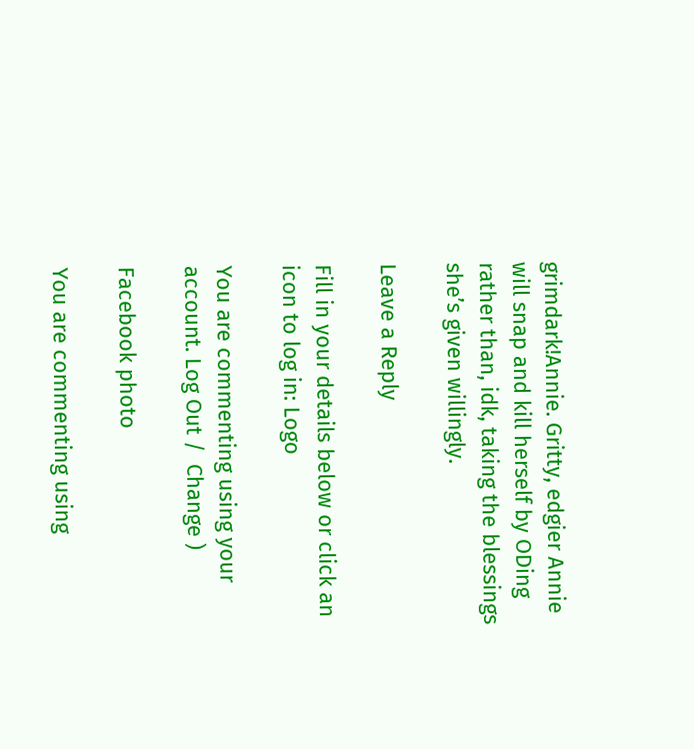grimdark!Annie. Gritty, edgier Annie will snap and kill herself by ODing rather than, idk, taking the blessings she’s given willingly.

Leave a Reply

Fill in your details below or click an icon to log in: Logo

You are commenting using your account. Log Out /  Change )

Facebook photo

You are commenting using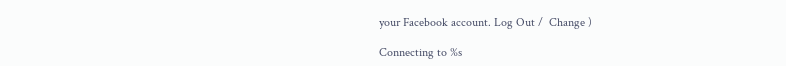your Facebook account. Log Out /  Change )

Connecting to %s